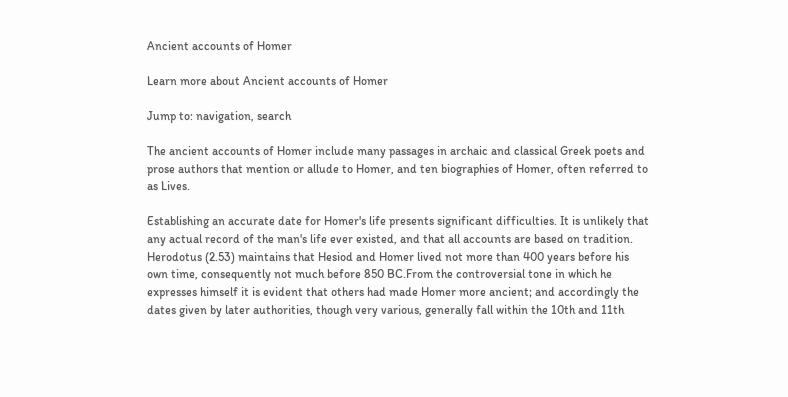Ancient accounts of Homer

Learn more about Ancient accounts of Homer

Jump to: navigation, search

The ancient accounts of Homer include many passages in archaic and classical Greek poets and prose authors that mention or allude to Homer, and ten biographies of Homer, often referred to as Lives.

Establishing an accurate date for Homer's life presents significant difficulties. It is unlikely that any actual record of the man's life ever existed, and that all accounts are based on tradition. Herodotus (2.53) maintains that Hesiod and Homer lived not more than 400 years before his own time, consequently not much before 850 BC.From the controversial tone in which he expresses himself it is evident that others had made Homer more ancient; and accordingly the dates given by later authorities, though very various, generally fall within the 10th and 11th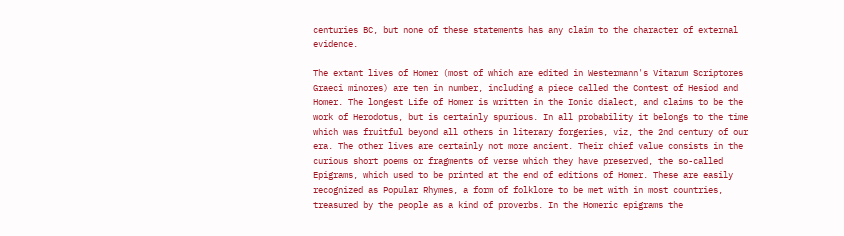centuries BC, but none of these statements has any claim to the character of external evidence.

The extant lives of Homer (most of which are edited in Westermann's Vitarum Scriptores Graeci minores) are ten in number, including a piece called the Contest of Hesiod and Homer. The longest Life of Homer is written in the Ionic dialect, and claims to be the work of Herodotus, but is certainly spurious. In all probability it belongs to the time which was fruitful beyond all others in literary forgeries, viz, the 2nd century of our era. The other lives are certainly not more ancient. Their chief value consists in the curious short poems or fragments of verse which they have preserved, the so-called Epigrams, which used to be printed at the end of editions of Homer. These are easily recognized as Popular Rhymes, a form of folklore to be met with in most countries, treasured by the people as a kind of proverbs. In the Homeric epigrams the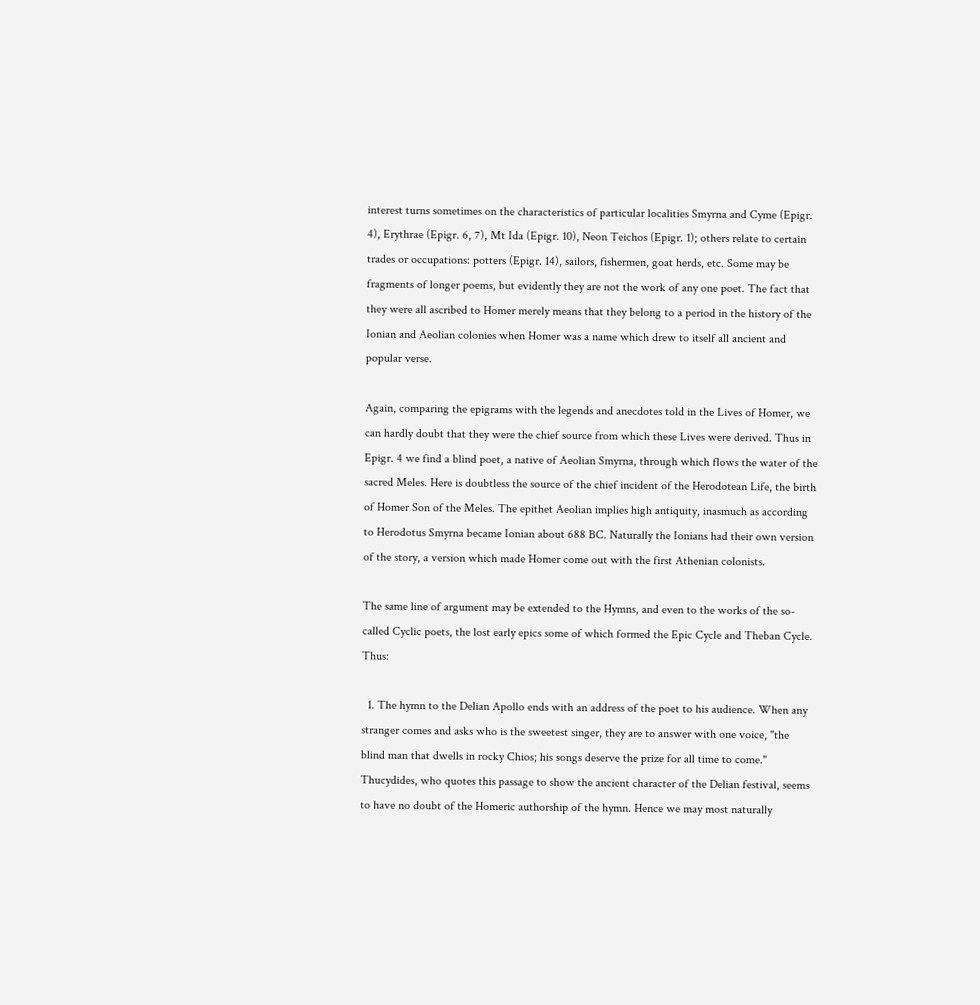interest turns sometimes on the characteristics of particular localities Smyrna and Cyme (Epigr. 4), Erythrae (Epigr. 6, 7), Mt Ida (Epigr. 10), Neon Teichos (Epigr. 1); others relate to certain trades or occupations: potters (Epigr. 14), sailors, fishermen, goat herds, etc. Some may be fragments of longer poems, but evidently they are not the work of any one poet. The fact that they were all ascribed to Homer merely means that they belong to a period in the history of the Ionian and Aeolian colonies when Homer was a name which drew to itself all ancient and popular verse.

Again, comparing the epigrams with the legends and anecdotes told in the Lives of Homer, we can hardly doubt that they were the chief source from which these Lives were derived. Thus in Epigr. 4 we find a blind poet, a native of Aeolian Smyrna, through which flows the water of the sacred Meles. Here is doubtless the source of the chief incident of the Herodotean Life, the birth of Homer Son of the Meles. The epithet Aeolian implies high antiquity, inasmuch as according to Herodotus Smyrna became Ionian about 688 BC. Naturally the Ionians had their own version of the story, a version which made Homer come out with the first Athenian colonists.

The same line of argument may be extended to the Hymns, and even to the works of the so-called Cyclic poets, the lost early epics some of which formed the Epic Cycle and Theban Cycle. Thus:

  1. The hymn to the Delian Apollo ends with an address of the poet to his audience. When any stranger comes and asks who is the sweetest singer, they are to answer with one voice, "the blind man that dwells in rocky Chios; his songs deserve the prize for all time to come." Thucydides, who quotes this passage to show the ancient character of the Delian festival, seems to have no doubt of the Homeric authorship of the hymn. Hence we may most naturally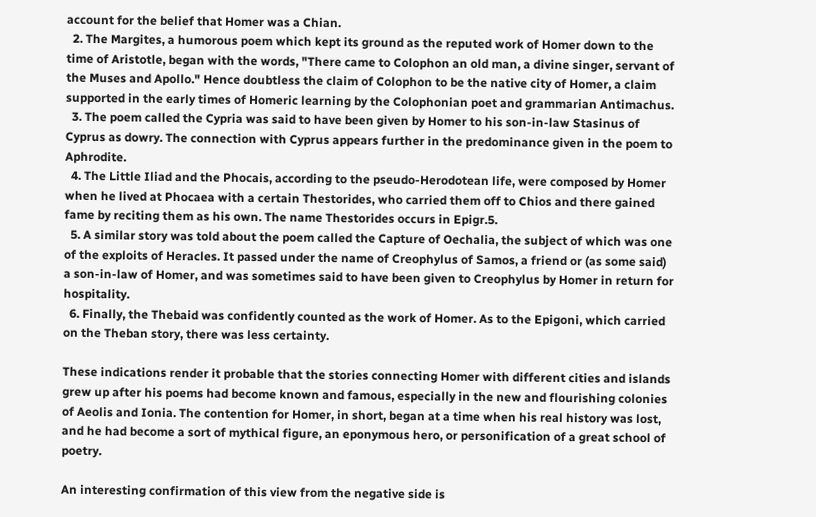account for the belief that Homer was a Chian.
  2. The Margites, a humorous poem which kept its ground as the reputed work of Homer down to the time of Aristotle, began with the words, "There came to Colophon an old man, a divine singer, servant of the Muses and Apollo." Hence doubtless the claim of Colophon to be the native city of Homer, a claim supported in the early times of Homeric learning by the Colophonian poet and grammarian Antimachus.
  3. The poem called the Cypria was said to have been given by Homer to his son-in-law Stasinus of Cyprus as dowry. The connection with Cyprus appears further in the predominance given in the poem to Aphrodite.
  4. The Little Iliad and the Phocais, according to the pseudo-Herodotean life, were composed by Homer when he lived at Phocaea with a certain Thestorides, who carried them off to Chios and there gained fame by reciting them as his own. The name Thestorides occurs in Epigr.5.
  5. A similar story was told about the poem called the Capture of Oechalia, the subject of which was one of the exploits of Heracles. It passed under the name of Creophylus of Samos, a friend or (as some said) a son-in-law of Homer, and was sometimes said to have been given to Creophylus by Homer in return for hospitality.
  6. Finally, the Thebaid was confidently counted as the work of Homer. As to the Epigoni, which carried on the Theban story, there was less certainty.

These indications render it probable that the stories connecting Homer with different cities and islands grew up after his poems had become known and famous, especially in the new and flourishing colonies of Aeolis and Ionia. The contention for Homer, in short, began at a time when his real history was lost, and he had become a sort of mythical figure, an eponymous hero, or personification of a great school of poetry.

An interesting confirmation of this view from the negative side is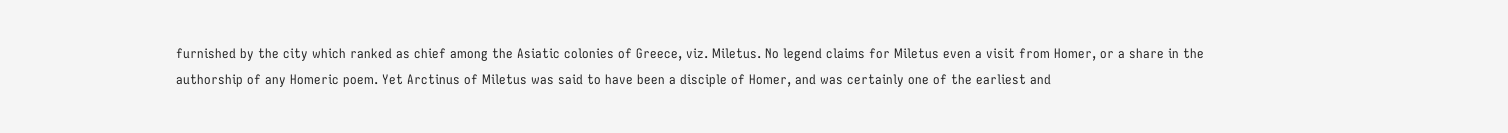furnished by the city which ranked as chief among the Asiatic colonies of Greece, viz. Miletus. No legend claims for Miletus even a visit from Homer, or a share in the authorship of any Homeric poem. Yet Arctinus of Miletus was said to have been a disciple of Homer, and was certainly one of the earliest and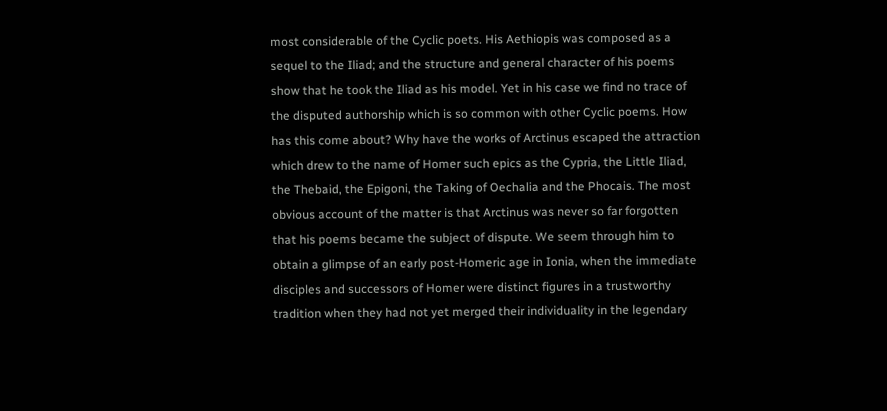most considerable of the Cyclic poets. His Aethiopis was composed as a sequel to the Iliad; and the structure and general character of his poems show that he took the Iliad as his model. Yet in his case we find no trace of the disputed authorship which is so common with other Cyclic poems. How has this come about? Why have the works of Arctinus escaped the attraction which drew to the name of Homer such epics as the Cypria, the Little Iliad, the Thebaid, the Epigoni, the Taking of Oechalia and the Phocais. The most obvious account of the matter is that Arctinus was never so far forgotten that his poems became the subject of dispute. We seem through him to obtain a glimpse of an early post-Homeric age in Ionia, when the immediate disciples and successors of Homer were distinct figures in a trustworthy tradition when they had not yet merged their individuality in the legendary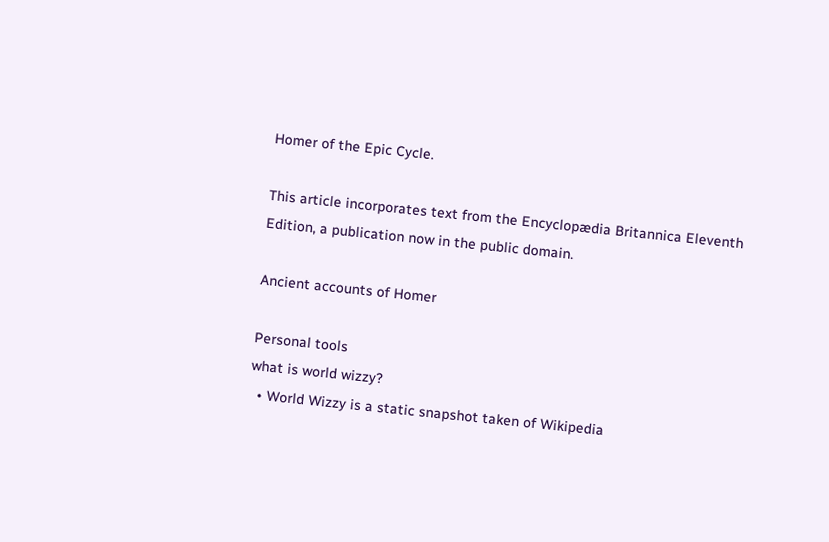Homer of the Epic Cycle.

This article incorporates text from the Encyclopædia Britannica Eleventh Edition, a publication now in the public domain.

Ancient accounts of Homer

Personal tools
what is world wizzy?
  • World Wizzy is a static snapshot taken of Wikipedia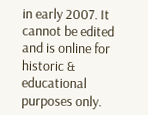in early 2007. It cannot be edited and is online for historic & educational purposes only.